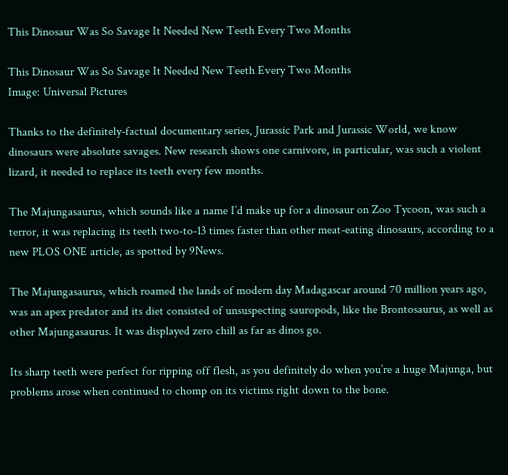This Dinosaur Was So Savage It Needed New Teeth Every Two Months

This Dinosaur Was So Savage It Needed New Teeth Every Two Months
Image: Universal Pictures

Thanks to the definitely-factual documentary series, Jurassic Park and Jurassic World, we know dinosaurs were absolute savages. New research shows one carnivore, in particular, was such a violent lizard, it needed to replace its teeth every few months.

The Majungasaurus, which sounds like a name I’d make up for a dinosaur on Zoo Tycoon, was such a terror, it was replacing its teeth two-to-13 times faster than other meat-eating dinosaurs, according to a new PLOS ONE article, as spotted by 9News.

The Majungasaurus, which roamed the lands of modern day Madagascar around 70 million years ago, was an apex predator and its diet consisted of unsuspecting sauropods, like the Brontosaurus, as well as other Majungasaurus. It was displayed zero chill as far as dinos go.

Its sharp teeth were perfect for ripping off flesh, as you definitely do when you’re a huge Majunga, but problems arose when continued to chomp on its victims right down to the bone.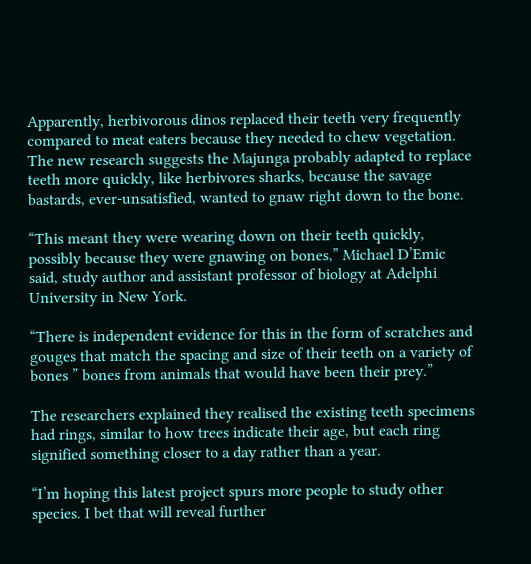Apparently, herbivorous dinos replaced their teeth very frequently compared to meat eaters because they needed to chew vegetation. The new research suggests the Majunga probably adapted to replace teeth more quickly, like herbivores sharks, because the savage bastards, ever-unsatisfied, wanted to gnaw right down to the bone.

“This meant they were wearing down on their teeth quickly, possibly because they were gnawing on bones,” Michael D’Emic said, study author and assistant professor of biology at Adelphi University in New York.

“There is independent evidence for this in the form of scratches and gouges that match the spacing and size of their teeth on a variety of bones ” bones from animals that would have been their prey.”

The researchers explained they realised the existing teeth specimens had rings, similar to how trees indicate their age, but each ring signified something closer to a day rather than a year.

“I’m hoping this latest project spurs more people to study other species. I bet that will reveal further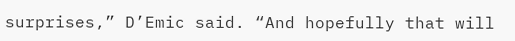surprises,” D’Emic said. “And hopefully that will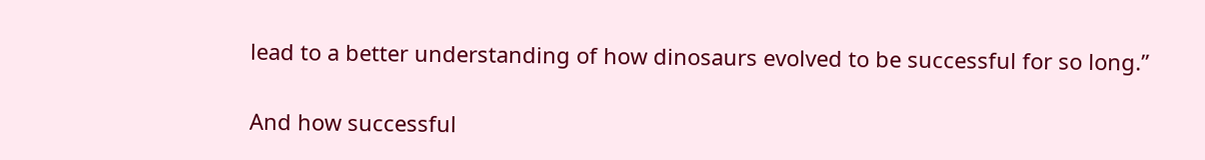lead to a better understanding of how dinosaurs evolved to be successful for so long.”

And how successful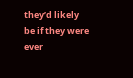they’d likely be if they were ever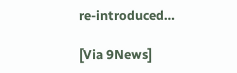re-introduced…

[Via 9News]